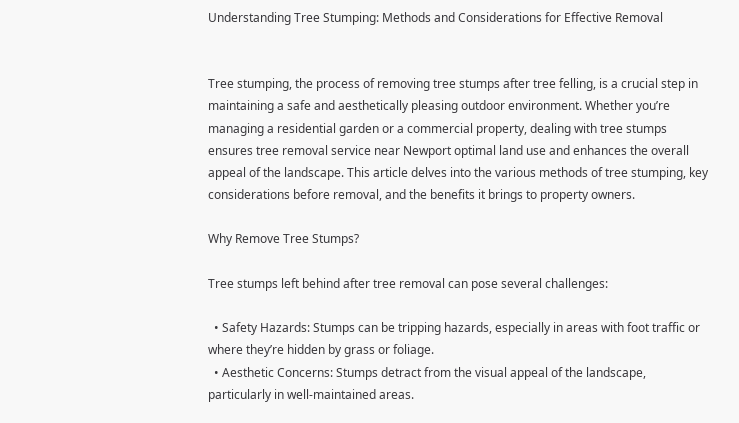Understanding Tree Stumping: Methods and Considerations for Effective Removal


Tree stumping, the process of removing tree stumps after tree felling, is a crucial step in maintaining a safe and aesthetically pleasing outdoor environment. Whether you’re managing a residential garden or a commercial property, dealing with tree stumps ensures tree removal service near Newport optimal land use and enhances the overall appeal of the landscape. This article delves into the various methods of tree stumping, key considerations before removal, and the benefits it brings to property owners.

Why Remove Tree Stumps?

Tree stumps left behind after tree removal can pose several challenges:

  • Safety Hazards: Stumps can be tripping hazards, especially in areas with foot traffic or where they’re hidden by grass or foliage.
  • Aesthetic Concerns: Stumps detract from the visual appeal of the landscape, particularly in well-maintained areas.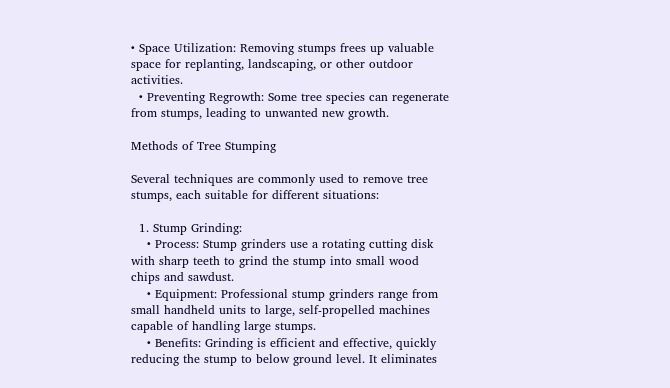• Space Utilization: Removing stumps frees up valuable space for replanting, landscaping, or other outdoor activities.
  • Preventing Regrowth: Some tree species can regenerate from stumps, leading to unwanted new growth.

Methods of Tree Stumping

Several techniques are commonly used to remove tree stumps, each suitable for different situations:

  1. Stump Grinding:
    • Process: Stump grinders use a rotating cutting disk with sharp teeth to grind the stump into small wood chips and sawdust.
    • Equipment: Professional stump grinders range from small handheld units to large, self-propelled machines capable of handling large stumps.
    • Benefits: Grinding is efficient and effective, quickly reducing the stump to below ground level. It eliminates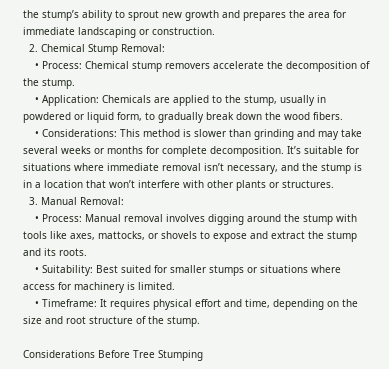the stump’s ability to sprout new growth and prepares the area for immediate landscaping or construction.
  2. Chemical Stump Removal:
    • Process: Chemical stump removers accelerate the decomposition of the stump.
    • Application: Chemicals are applied to the stump, usually in powdered or liquid form, to gradually break down the wood fibers.
    • Considerations: This method is slower than grinding and may take several weeks or months for complete decomposition. It’s suitable for situations where immediate removal isn’t necessary, and the stump is in a location that won’t interfere with other plants or structures.
  3. Manual Removal:
    • Process: Manual removal involves digging around the stump with tools like axes, mattocks, or shovels to expose and extract the stump and its roots.
    • Suitability: Best suited for smaller stumps or situations where access for machinery is limited.
    • Timeframe: It requires physical effort and time, depending on the size and root structure of the stump.

Considerations Before Tree Stumping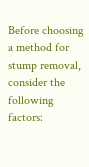Before choosing a method for stump removal, consider the following factors: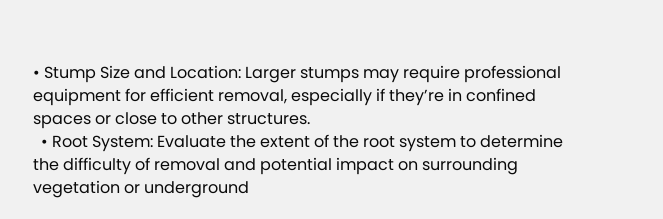• Stump Size and Location: Larger stumps may require professional equipment for efficient removal, especially if they’re in confined spaces or close to other structures.
  • Root System: Evaluate the extent of the root system to determine the difficulty of removal and potential impact on surrounding vegetation or underground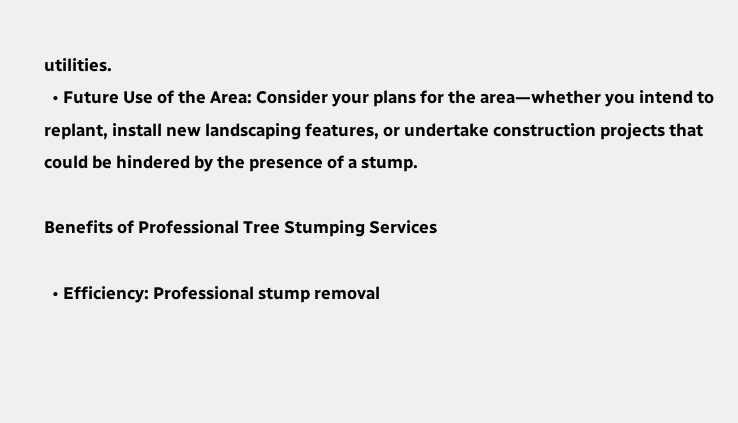utilities.
  • Future Use of the Area: Consider your plans for the area—whether you intend to replant, install new landscaping features, or undertake construction projects that could be hindered by the presence of a stump.

Benefits of Professional Tree Stumping Services

  • Efficiency: Professional stump removal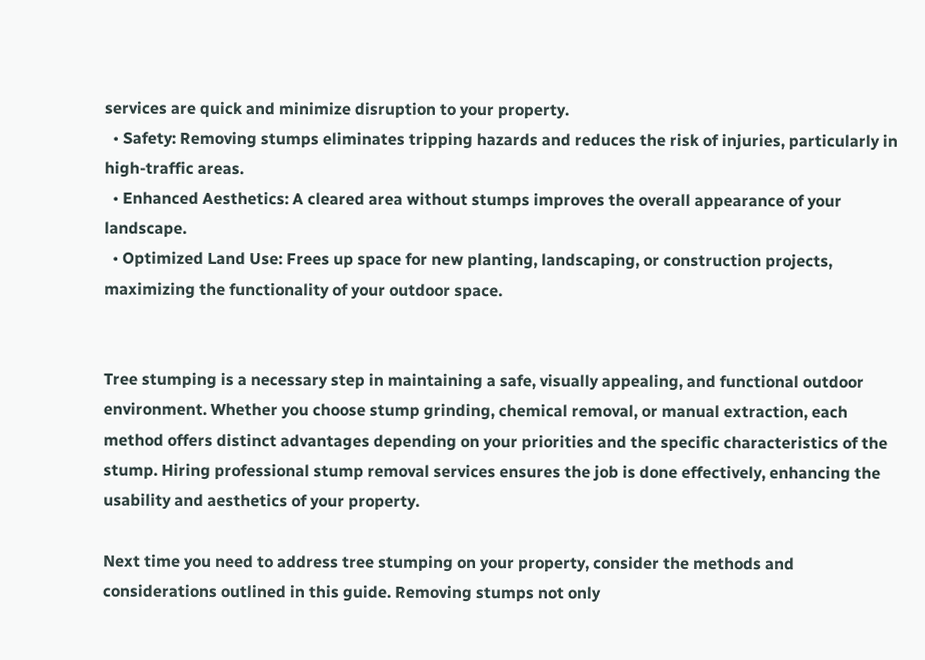services are quick and minimize disruption to your property.
  • Safety: Removing stumps eliminates tripping hazards and reduces the risk of injuries, particularly in high-traffic areas.
  • Enhanced Aesthetics: A cleared area without stumps improves the overall appearance of your landscape.
  • Optimized Land Use: Frees up space for new planting, landscaping, or construction projects, maximizing the functionality of your outdoor space.


Tree stumping is a necessary step in maintaining a safe, visually appealing, and functional outdoor environment. Whether you choose stump grinding, chemical removal, or manual extraction, each method offers distinct advantages depending on your priorities and the specific characteristics of the stump. Hiring professional stump removal services ensures the job is done effectively, enhancing the usability and aesthetics of your property.

Next time you need to address tree stumping on your property, consider the methods and considerations outlined in this guide. Removing stumps not only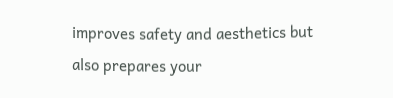improves safety and aesthetics but also prepares your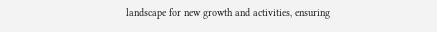landscape for new growth and activities, ensuring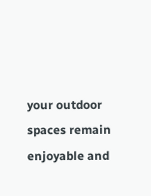your outdoor spaces remain enjoyable and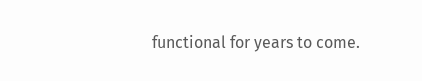functional for years to come.